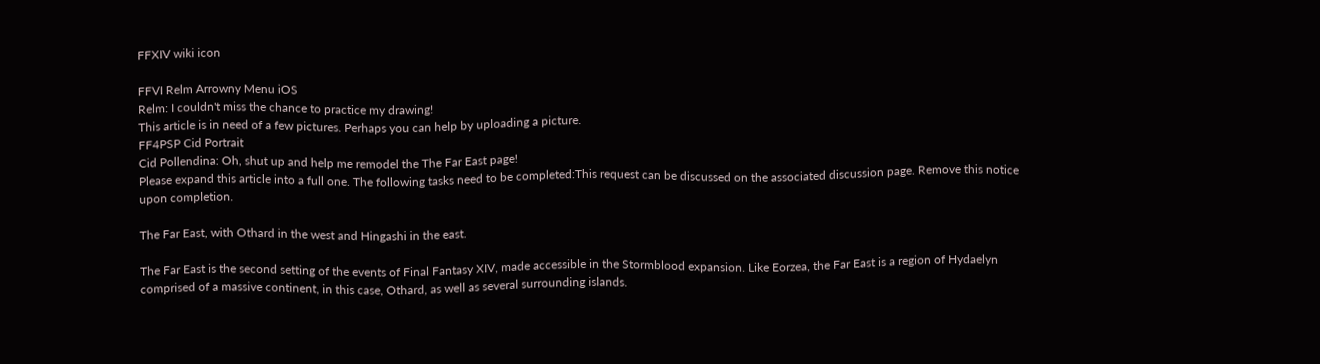FFXIV wiki icon

FFVI Relm Arrowny Menu iOS
Relm: I couldn't miss the chance to practice my drawing!
This article is in need of a few pictures. Perhaps you can help by uploading a picture.
FF4PSP Cid Portrait
Cid Pollendina: Oh, shut up and help me remodel the The Far East page!
Please expand this article into a full one. The following tasks need to be completed:This request can be discussed on the associated discussion page. Remove this notice upon completion.

The Far East, with Othard in the west and Hingashi in the east.

The Far East is the second setting of the events of Final Fantasy XIV, made accessible in the Stormblood expansion. Like Eorzea, the Far East is a region of Hydaelyn comprised of a massive continent, in this case, Othard, as well as several surrounding islands.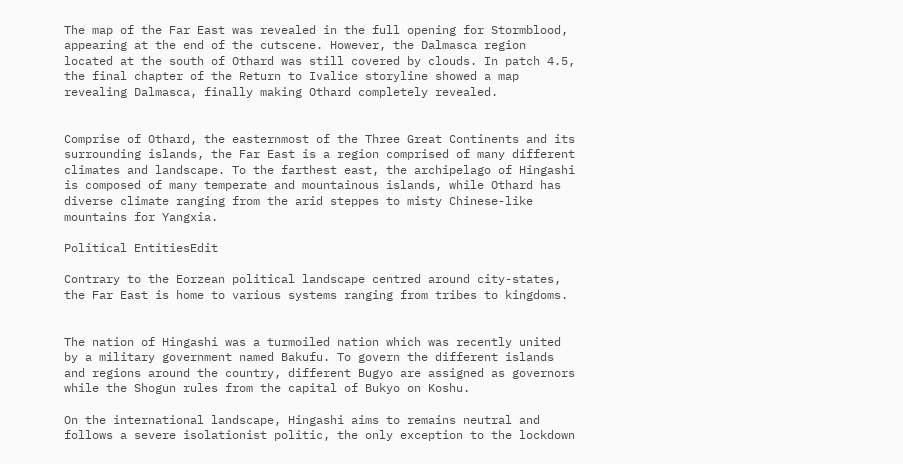The map of the Far East was revealed in the full opening for Stormblood, appearing at the end of the cutscene. However, the Dalmasca region located at the south of Othard was still covered by clouds. In patch 4.5, the final chapter of the Return to Ivalice storyline showed a map revealing Dalmasca, finally making Othard completely revealed.


Comprise of Othard, the easternmost of the Three Great Continents and its surrounding islands, the Far East is a region comprised of many different climates and landscape. To the farthest east, the archipelago of Hingashi is composed of many temperate and mountainous islands, while Othard has diverse climate ranging from the arid steppes to misty Chinese-like mountains for Yangxia.

Political EntitiesEdit

Contrary to the Eorzean political landscape centred around city-states, the Far East is home to various systems ranging from tribes to kingdoms.


The nation of Hingashi was a turmoiled nation which was recently united by a military government named Bakufu. To govern the different islands and regions around the country, different Bugyo are assigned as governors while the Shogun rules from the capital of Bukyo on Koshu.

On the international landscape, Hingashi aims to remains neutral and follows a severe isolationist politic, the only exception to the lockdown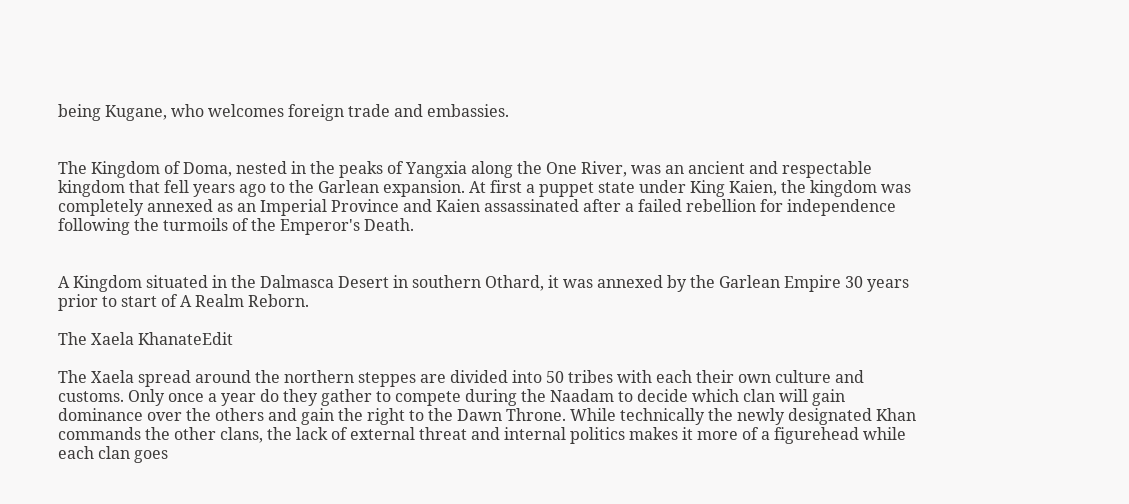being Kugane, who welcomes foreign trade and embassies.


The Kingdom of Doma, nested in the peaks of Yangxia along the One River, was an ancient and respectable kingdom that fell years ago to the Garlean expansion. At first a puppet state under King Kaien, the kingdom was completely annexed as an Imperial Province and Kaien assassinated after a failed rebellion for independence following the turmoils of the Emperor's Death.


A Kingdom situated in the Dalmasca Desert in southern Othard, it was annexed by the Garlean Empire 30 years prior to start of A Realm Reborn.

The Xaela KhanateEdit

The Xaela spread around the northern steppes are divided into 50 tribes with each their own culture and customs. Only once a year do they gather to compete during the Naadam to decide which clan will gain dominance over the others and gain the right to the Dawn Throne. While technically the newly designated Khan commands the other clans, the lack of external threat and internal politics makes it more of a figurehead while each clan goes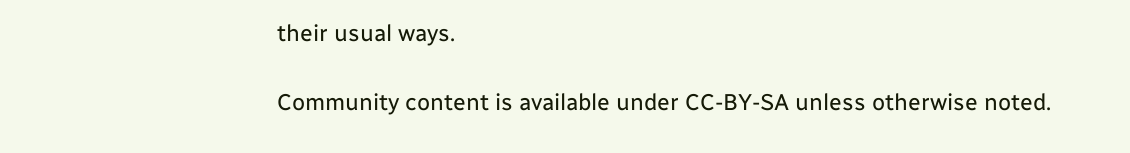their usual ways.

Community content is available under CC-BY-SA unless otherwise noted.